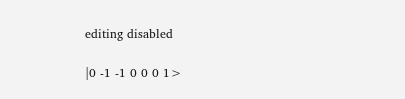editing disabled

|0 -1 -1 0 0 0 1>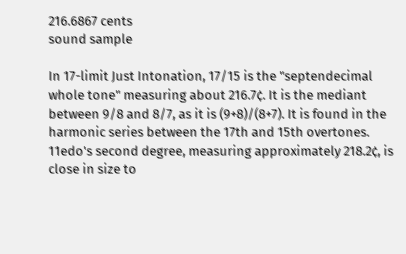216.6867 cents
sound sample

In 17-limit Just Intonation, 17/15 is the "septendecimal whole tone" measuring about 216.7¢. It is the mediant between 9/8 and 8/7, as it is (9+8)/(8+7). It is found in the harmonic series between the 17th and 15th overtones. 11edo's second degree, measuring approximately 218.2¢, is close in size to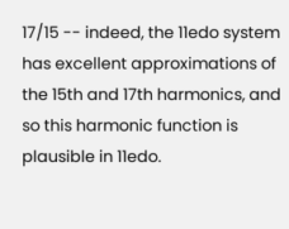17/15 -- indeed, the 11edo system has excellent approximations of the 15th and 17th harmonics, and so this harmonic function is plausible in 11edo.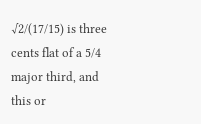√2/(17/15) is three cents flat of a 5/4 major third, and this or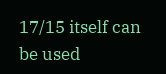17/15 itself can be used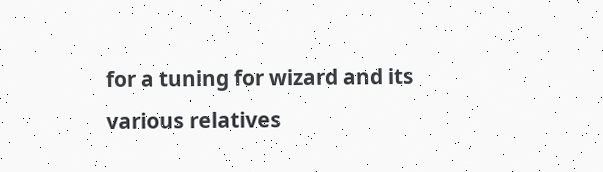for a tuning for wizard and its various relatives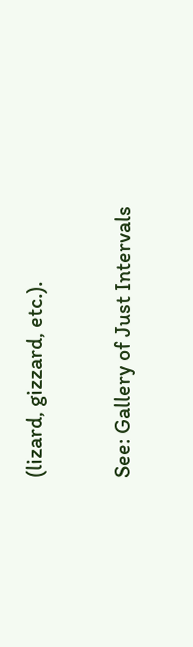(lizard, gizzard, etc.).

See: Gallery of Just Intervals